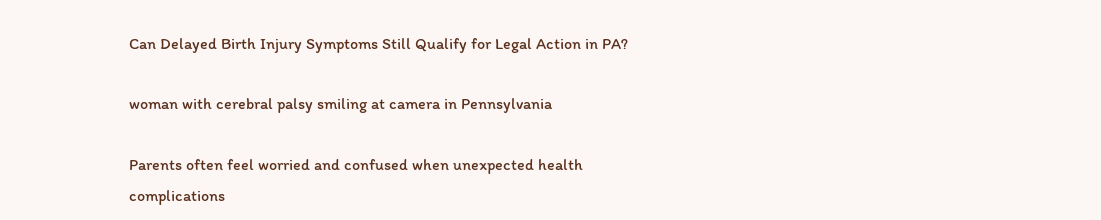Can Delayed Birth Injury Symptoms Still Qualify for Legal Action in PA?

woman with cerebral palsy smiling at camera in Pennsylvania

Parents often feel worried and confused when unexpected health complications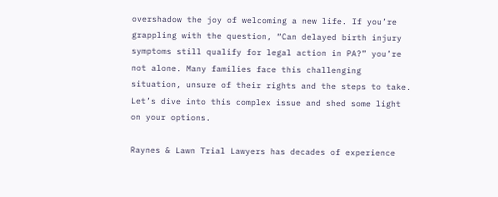overshadow the joy of welcoming a new life. If you’re grappling with the question, “Can delayed birth injury symptoms still qualify for legal action in PA?” you’re not alone. Many families face this challenging situation, unsure of their rights and the steps to take. Let’s dive into this complex issue and shed some light on your options.

Raynes & Lawn Trial Lawyers has decades of experience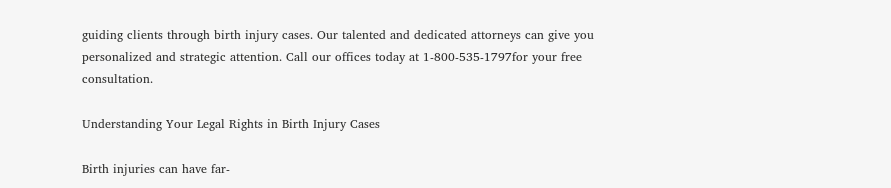guiding clients through birth injury cases. Our talented and dedicated attorneys can give you personalized and strategic attention. Call our offices today at 1-800-535-1797for your free consultation.

Understanding Your Legal Rights in Birth Injury Cases

Birth injuries can have far-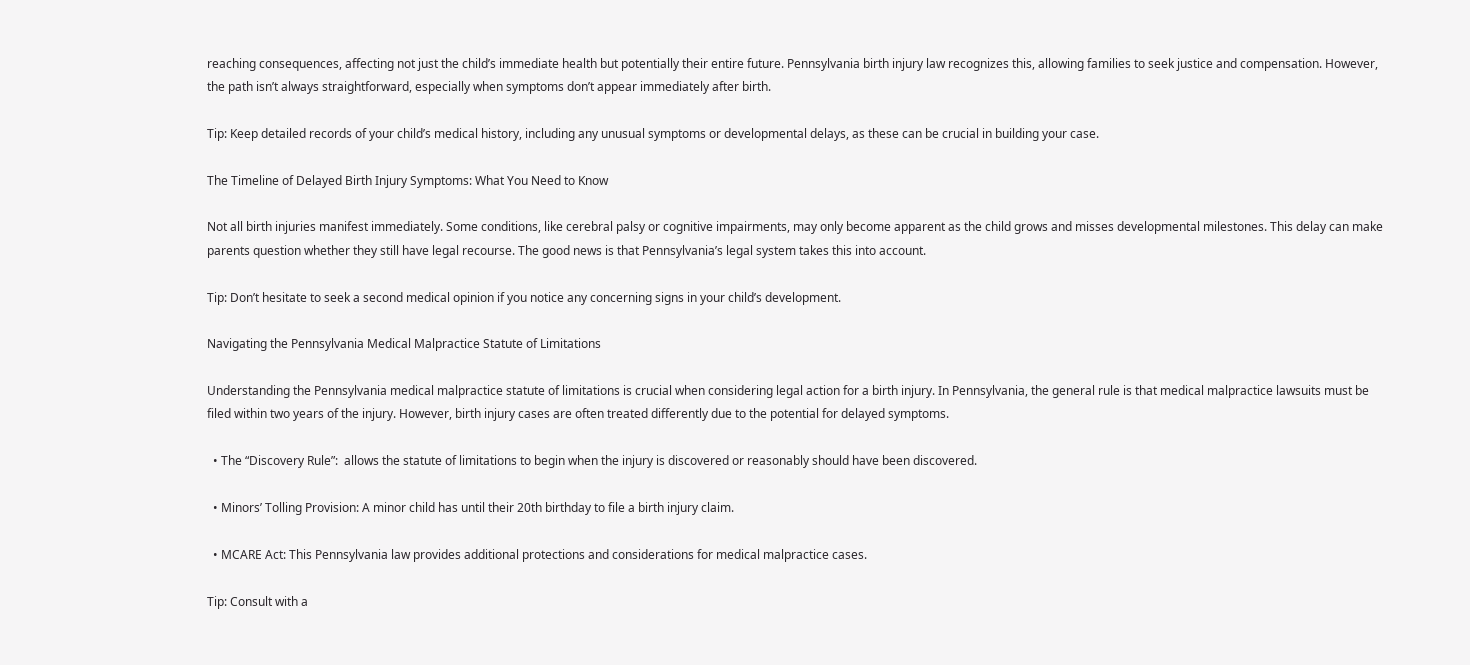reaching consequences, affecting not just the child’s immediate health but potentially their entire future. Pennsylvania birth injury law recognizes this, allowing families to seek justice and compensation. However, the path isn’t always straightforward, especially when symptoms don’t appear immediately after birth.

Tip: Keep detailed records of your child’s medical history, including any unusual symptoms or developmental delays, as these can be crucial in building your case.

The Timeline of Delayed Birth Injury Symptoms: What You Need to Know

Not all birth injuries manifest immediately. Some conditions, like cerebral palsy or cognitive impairments, may only become apparent as the child grows and misses developmental milestones. This delay can make parents question whether they still have legal recourse. The good news is that Pennsylvania’s legal system takes this into account.

Tip: Don’t hesitate to seek a second medical opinion if you notice any concerning signs in your child’s development.

Navigating the Pennsylvania Medical Malpractice Statute of Limitations

Understanding the Pennsylvania medical malpractice statute of limitations is crucial when considering legal action for a birth injury. In Pennsylvania, the general rule is that medical malpractice lawsuits must be filed within two years of the injury. However, birth injury cases are often treated differently due to the potential for delayed symptoms.

  • The “Discovery Rule”:  allows the statute of limitations to begin when the injury is discovered or reasonably should have been discovered.

  • Minors’ Tolling Provision: A minor child has until their 20th birthday to file a birth injury claim.

  • MCARE Act: This Pennsylvania law provides additional protections and considerations for medical malpractice cases.

Tip: Consult with a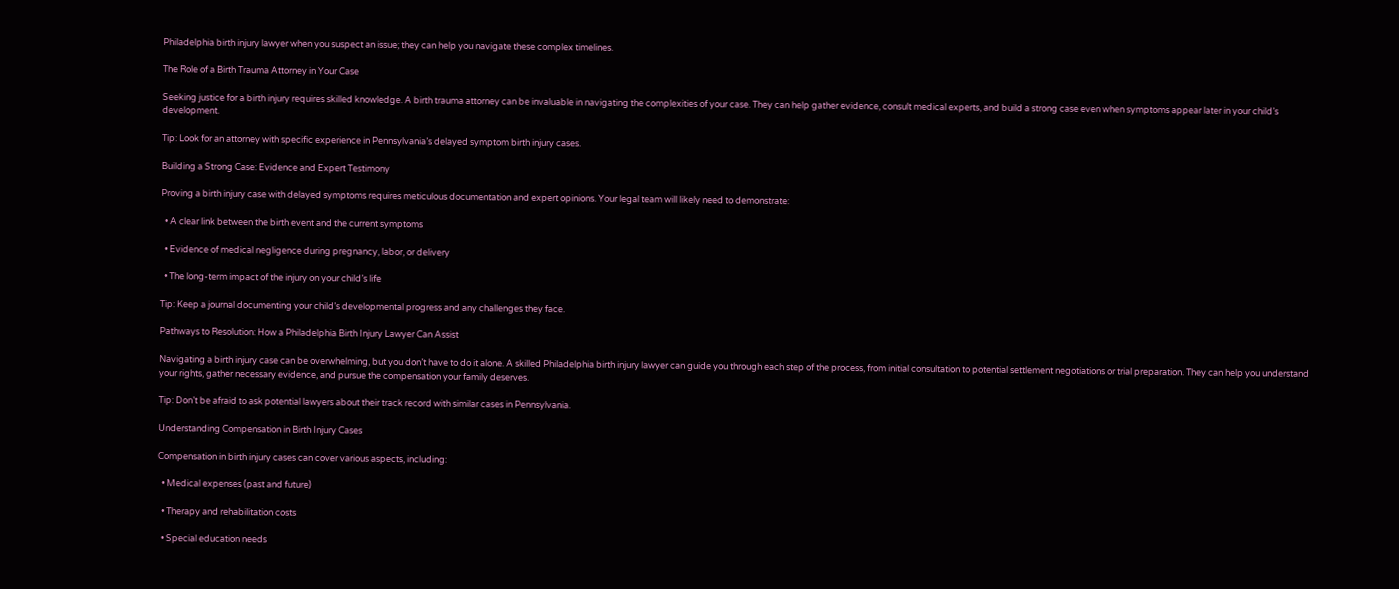Philadelphia birth injury lawyer when you suspect an issue; they can help you navigate these complex timelines.

The Role of a Birth Trauma Attorney in Your Case

Seeking justice for a birth injury requires skilled knowledge. A birth trauma attorney can be invaluable in navigating the complexities of your case. They can help gather evidence, consult medical experts, and build a strong case even when symptoms appear later in your child’s development.

Tip: Look for an attorney with specific experience in Pennsylvania’s delayed symptom birth injury cases.

Building a Strong Case: Evidence and Expert Testimony

Proving a birth injury case with delayed symptoms requires meticulous documentation and expert opinions. Your legal team will likely need to demonstrate:

  • A clear link between the birth event and the current symptoms

  • Evidence of medical negligence during pregnancy, labor, or delivery

  • The long-term impact of the injury on your child’s life

Tip: Keep a journal documenting your child’s developmental progress and any challenges they face.

Pathways to Resolution: How a Philadelphia Birth Injury Lawyer Can Assist

Navigating a birth injury case can be overwhelming, but you don’t have to do it alone. A skilled Philadelphia birth injury lawyer can guide you through each step of the process, from initial consultation to potential settlement negotiations or trial preparation. They can help you understand your rights, gather necessary evidence, and pursue the compensation your family deserves.

Tip: Don’t be afraid to ask potential lawyers about their track record with similar cases in Pennsylvania.

Understanding Compensation in Birth Injury Cases

Compensation in birth injury cases can cover various aspects, including:

  • Medical expenses (past and future)

  • Therapy and rehabilitation costs

  • Special education needs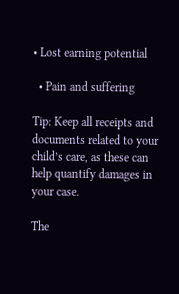• Lost earning potential

  • Pain and suffering

Tip: Keep all receipts and documents related to your child’s care, as these can help quantify damages in your case.

The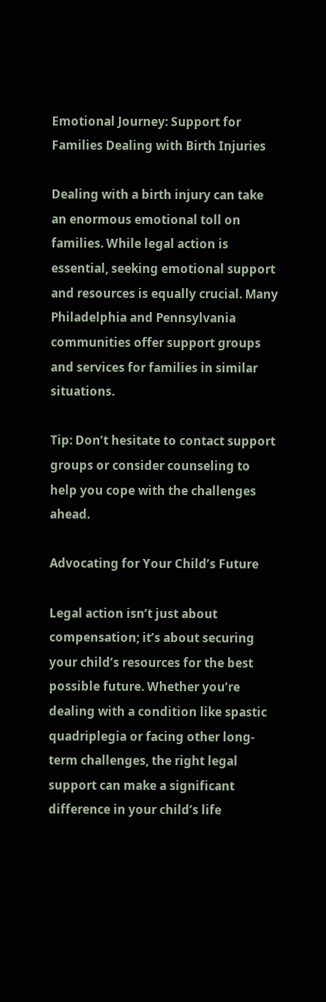Emotional Journey: Support for Families Dealing with Birth Injuries

Dealing with a birth injury can take an enormous emotional toll on families. While legal action is essential, seeking emotional support and resources is equally crucial. Many Philadelphia and Pennsylvania communities offer support groups and services for families in similar situations.

Tip: Don’t hesitate to contact support groups or consider counseling to help you cope with the challenges ahead.

Advocating for Your Child’s Future

Legal action isn’t just about compensation; it’s about securing your child’s resources for the best possible future. Whether you’re dealing with a condition like spastic quadriplegia or facing other long-term challenges, the right legal support can make a significant difference in your child’s life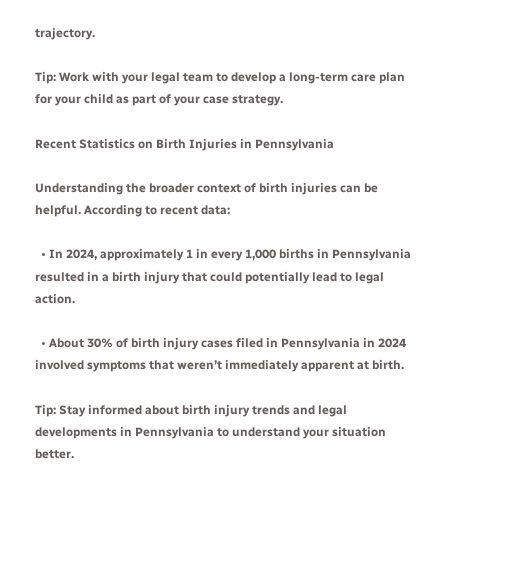trajectory.

Tip: Work with your legal team to develop a long-term care plan for your child as part of your case strategy.

Recent Statistics on Birth Injuries in Pennsylvania

Understanding the broader context of birth injuries can be helpful. According to recent data:

  • In 2024, approximately 1 in every 1,000 births in Pennsylvania resulted in a birth injury that could potentially lead to legal action.

  • About 30% of birth injury cases filed in Pennsylvania in 2024 involved symptoms that weren’t immediately apparent at birth.

Tip: Stay informed about birth injury trends and legal developments in Pennsylvania to understand your situation better.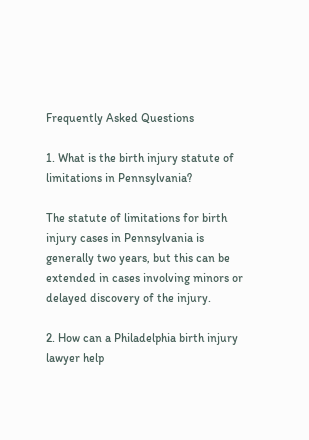Frequently Asked Questions

1. What is the birth injury statute of limitations in Pennsylvania?

The statute of limitations for birth injury cases in Pennsylvania is generally two years, but this can be extended in cases involving minors or delayed discovery of the injury.

2. How can a Philadelphia birth injury lawyer help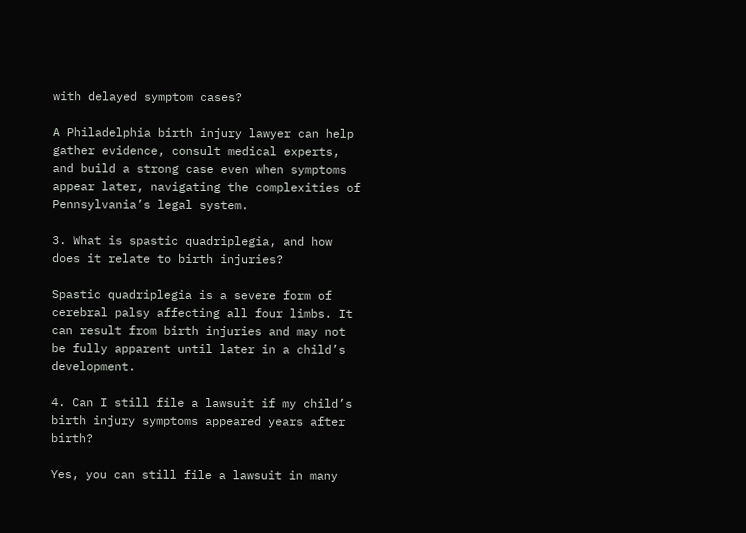with delayed symptom cases?

A Philadelphia birth injury lawyer can help gather evidence, consult medical experts, and build a strong case even when symptoms appear later, navigating the complexities of Pennsylvania’s legal system.

3. What is spastic quadriplegia, and how does it relate to birth injuries?

Spastic quadriplegia is a severe form of cerebral palsy affecting all four limbs. It can result from birth injuries and may not be fully apparent until later in a child’s development.

4. Can I still file a lawsuit if my child’s birth injury symptoms appeared years after birth?

Yes, you can still file a lawsuit in many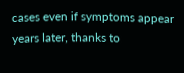cases even if symptoms appear years later, thanks to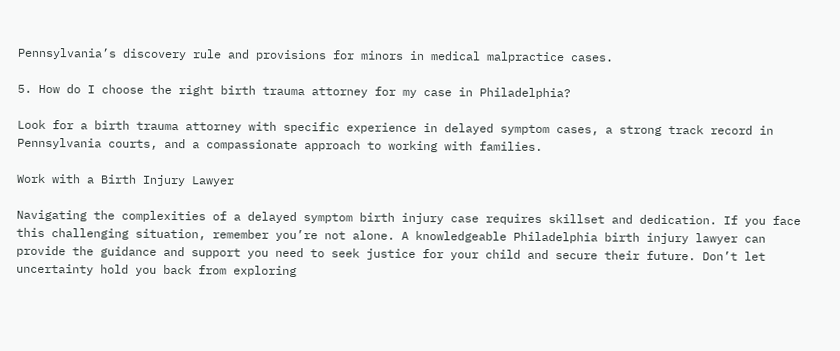Pennsylvania’s discovery rule and provisions for minors in medical malpractice cases.

5. How do I choose the right birth trauma attorney for my case in Philadelphia?

Look for a birth trauma attorney with specific experience in delayed symptom cases, a strong track record in Pennsylvania courts, and a compassionate approach to working with families.

Work with a Birth Injury Lawyer

Navigating the complexities of a delayed symptom birth injury case requires skillset and dedication. If you face this challenging situation, remember you’re not alone. A knowledgeable Philadelphia birth injury lawyer can provide the guidance and support you need to seek justice for your child and secure their future. Don’t let uncertainty hold you back from exploring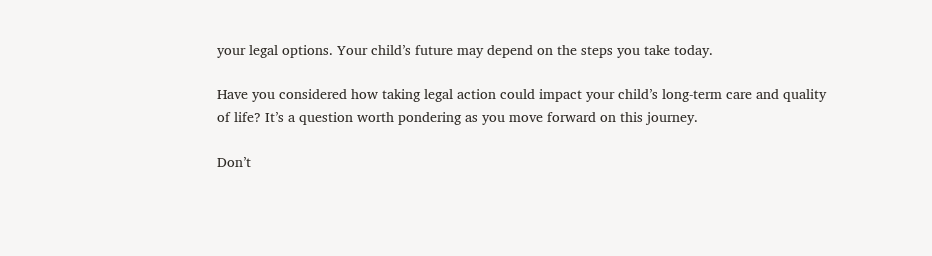your legal options. Your child’s future may depend on the steps you take today.

Have you considered how taking legal action could impact your child’s long-term care and quality of life? It’s a question worth pondering as you move forward on this journey.

Don’t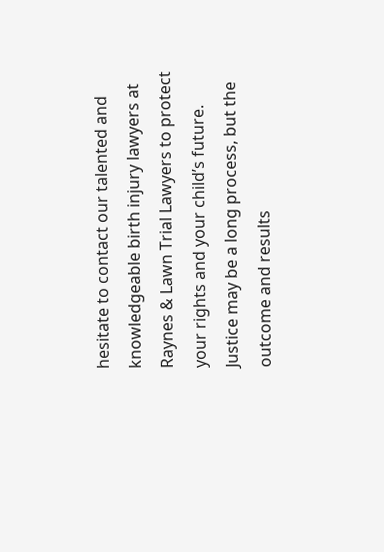hesitate to contact our talented and knowledgeable birth injury lawyers at Raynes & Lawn Trial Lawyers to protect your rights and your child’s future. Justice may be a long process, but the outcome and results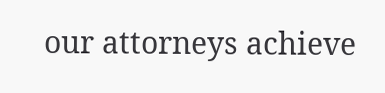our attorneys achieve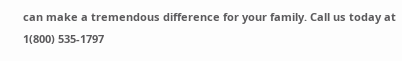can make a tremendous difference for your family. Call us today at 1(800) 535-1797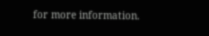for more information.